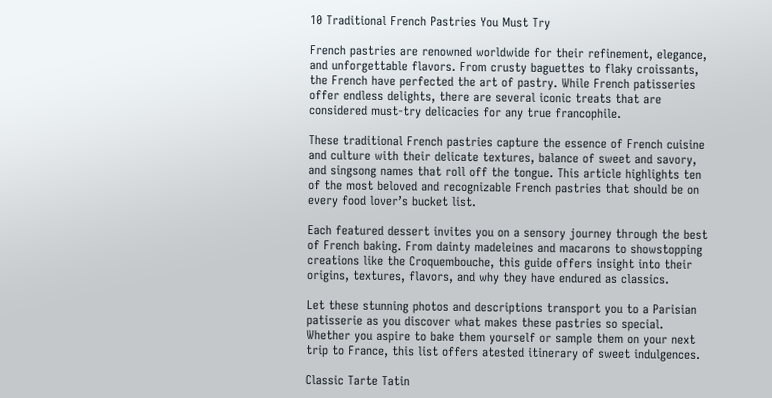10 Traditional French Pastries You Must Try

French pastries are renowned worldwide for their refinement, elegance, and unforgettable flavors. From crusty baguettes to flaky croissants, the French have perfected the art of pastry. While French patisseries offer endless delights, there are several iconic treats that are considered must-try delicacies for any true francophile.

These traditional French pastries capture the essence of French cuisine and culture with their delicate textures, balance of sweet and savory, and singsong names that roll off the tongue. This article highlights ten of the most beloved and recognizable French pastries that should be on every food lover’s bucket list.

Each featured dessert invites you on a sensory journey through the best of French baking. From dainty madeleines and macarons to showstopping creations like the Croquembouche, this guide offers insight into their origins, textures, flavors, and why they have endured as classics.

Let these stunning photos and descriptions transport you to a Parisian patisserie as you discover what makes these pastries so special. Whether you aspire to bake them yourself or sample them on your next trip to France, this list offers atested itinerary of sweet indulgences.

Classic Tarte Tatin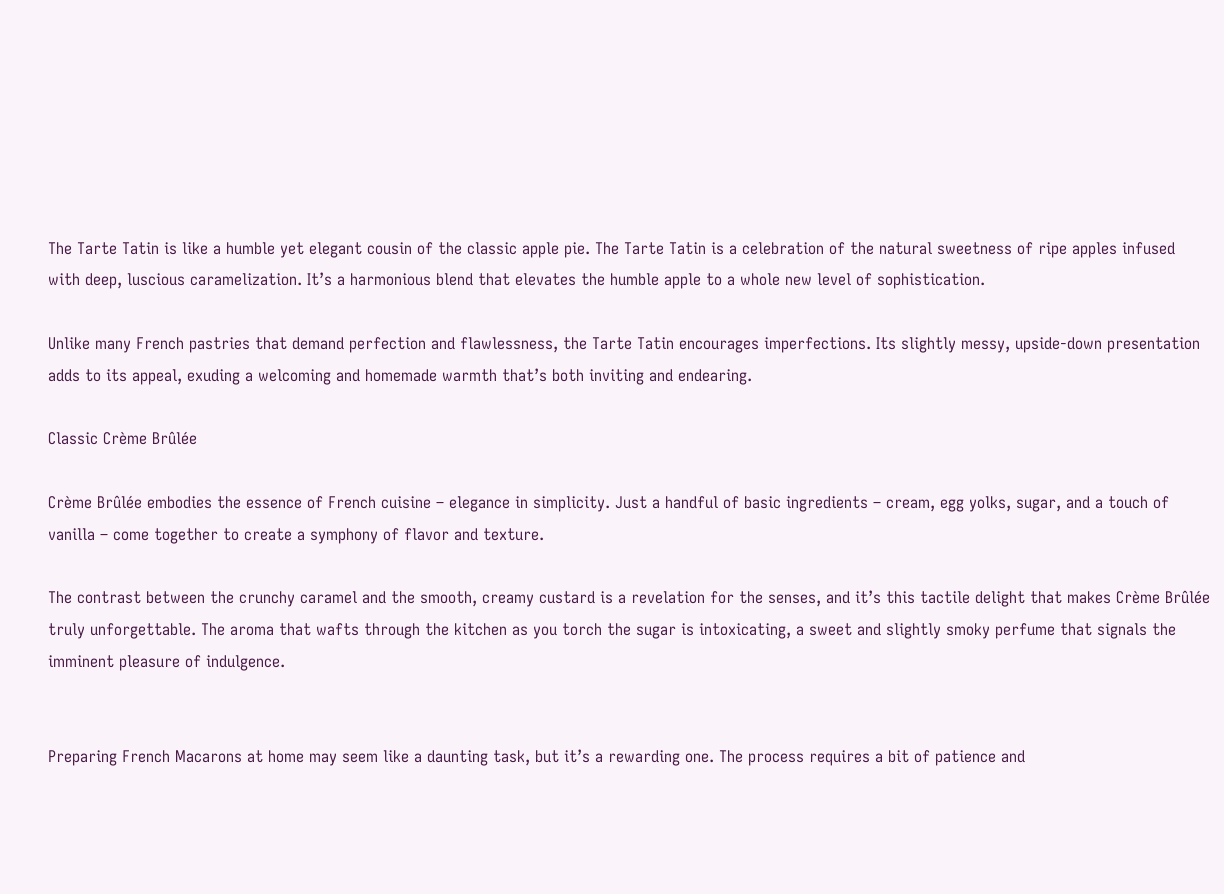The Tarte Tatin is like a humble yet elegant cousin of the classic apple pie. The Tarte Tatin is a celebration of the natural sweetness of ripe apples infused with deep, luscious caramelization. It’s a harmonious blend that elevates the humble apple to a whole new level of sophistication.

Unlike many French pastries that demand perfection and flawlessness, the Tarte Tatin encourages imperfections. Its slightly messy, upside-down presentation adds to its appeal, exuding a welcoming and homemade warmth that’s both inviting and endearing.

Classic Crème Brûlée

Crème Brûlée embodies the essence of French cuisine – elegance in simplicity. Just a handful of basic ingredients – cream, egg yolks, sugar, and a touch of vanilla – come together to create a symphony of flavor and texture.

The contrast between the crunchy caramel and the smooth, creamy custard is a revelation for the senses, and it’s this tactile delight that makes Crème Brûlée truly unforgettable. The aroma that wafts through the kitchen as you torch the sugar is intoxicating, a sweet and slightly smoky perfume that signals the imminent pleasure of indulgence.


Preparing French Macarons at home may seem like a daunting task, but it’s a rewarding one. The process requires a bit of patience and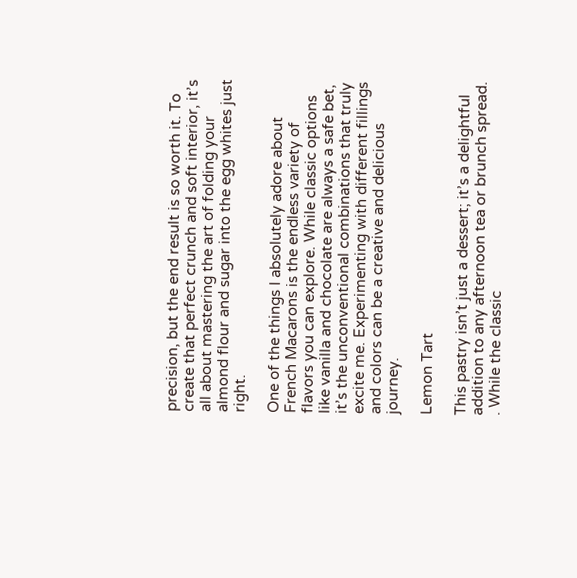precision, but the end result is so worth it. To create that perfect crunch and soft interior, it’s all about mastering the art of folding your almond flour and sugar into the egg whites just right.

One of the things I absolutely adore about French Macarons is the endless variety of flavors you can explore. While classic options like vanilla and chocolate are always a safe bet, it’s the unconventional combinations that truly excite me. Experimenting with different fillings and colors can be a creative and delicious journey.

Lemon Tart

This pastry isn’t just a dessert; it’s a delightful addition to any afternoon tea or brunch spread. . While the classic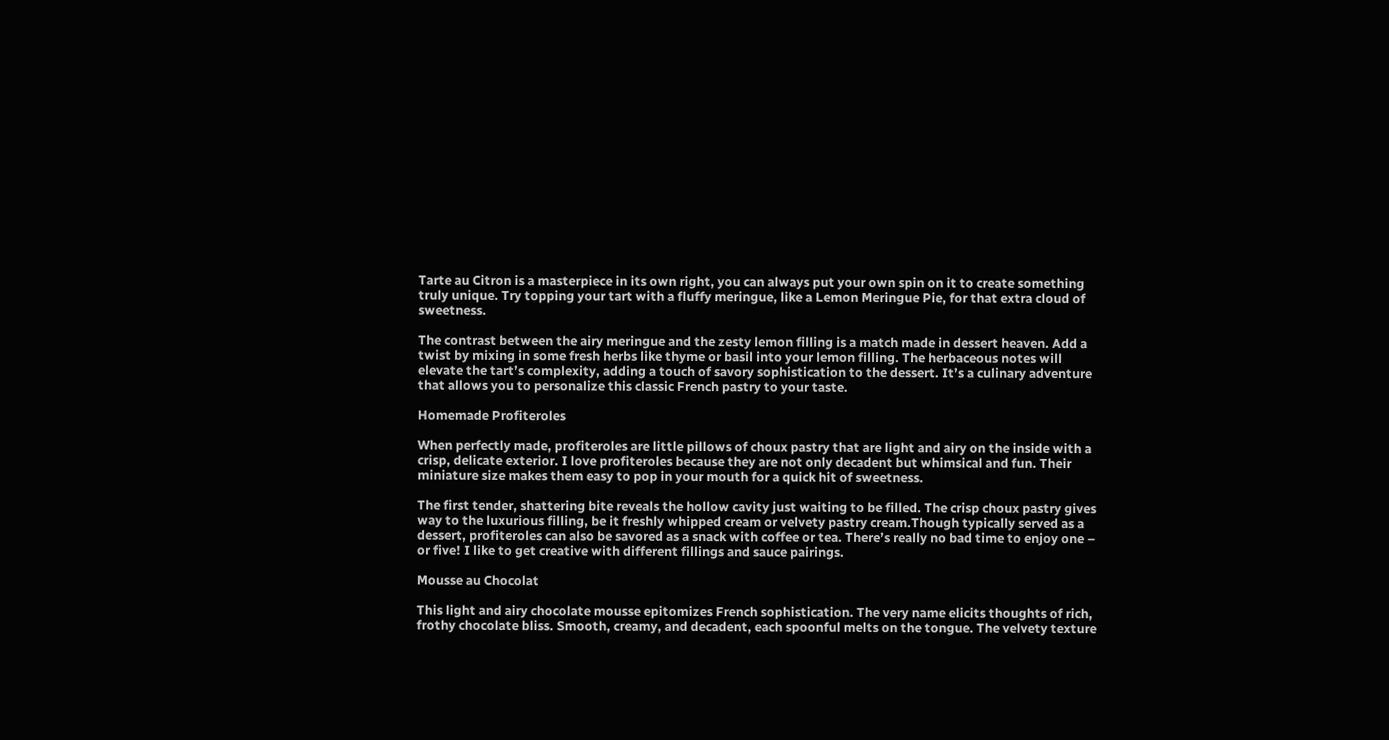Tarte au Citron is a masterpiece in its own right, you can always put your own spin on it to create something truly unique. Try topping your tart with a fluffy meringue, like a Lemon Meringue Pie, for that extra cloud of sweetness.

The contrast between the airy meringue and the zesty lemon filling is a match made in dessert heaven. Add a twist by mixing in some fresh herbs like thyme or basil into your lemon filling. The herbaceous notes will elevate the tart’s complexity, adding a touch of savory sophistication to the dessert. It’s a culinary adventure that allows you to personalize this classic French pastry to your taste.

Homemade Profiteroles

When perfectly made, profiteroles are little pillows of choux pastry that are light and airy on the inside with a crisp, delicate exterior. I love profiteroles because they are not only decadent but whimsical and fun. Their miniature size makes them easy to pop in your mouth for a quick hit of sweetness.

The first tender, shattering bite reveals the hollow cavity just waiting to be filled. The crisp choux pastry gives way to the luxurious filling, be it freshly whipped cream or velvety pastry cream.Though typically served as a dessert, profiteroles can also be savored as a snack with coffee or tea. There’s really no bad time to enjoy one – or five! I like to get creative with different fillings and sauce pairings.

Mousse au Chocolat

This light and airy chocolate mousse epitomizes French sophistication. The very name elicits thoughts of rich, frothy chocolate bliss. Smooth, creamy, and decadent, each spoonful melts on the tongue. The velvety texture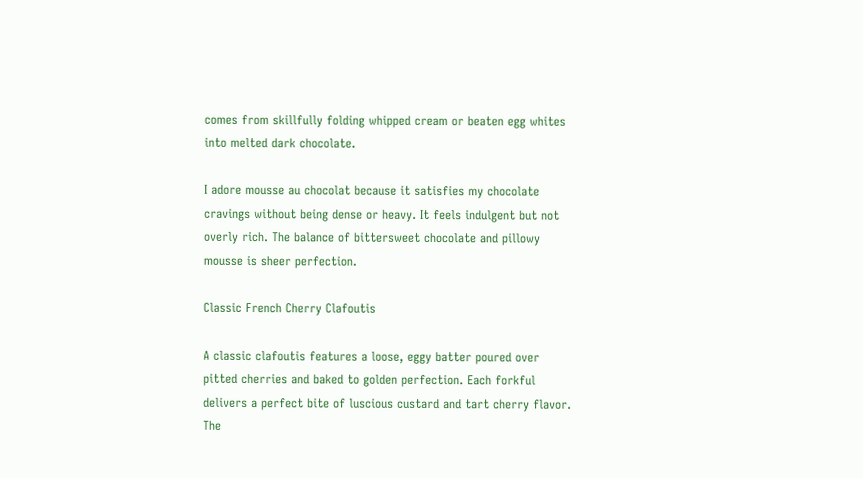comes from skillfully folding whipped cream or beaten egg whites into melted dark chocolate.

I adore mousse au chocolat because it satisfies my chocolate cravings without being dense or heavy. It feels indulgent but not overly rich. The balance of bittersweet chocolate and pillowy mousse is sheer perfection.

Classic French Cherry Clafoutis

A classic clafoutis features a loose, eggy batter poured over pitted cherries and baked to golden perfection. Each forkful delivers a perfect bite of luscious custard and tart cherry flavor. The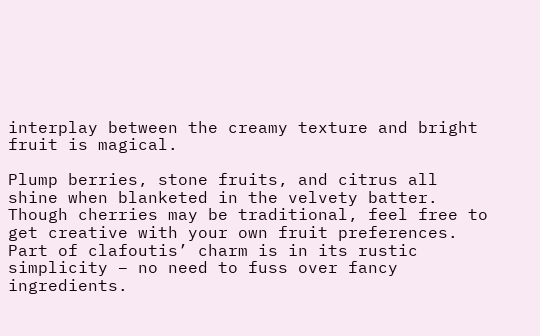interplay between the creamy texture and bright fruit is magical.

Plump berries, stone fruits, and citrus all shine when blanketed in the velvety batter. Though cherries may be traditional, feel free to get creative with your own fruit preferences. Part of clafoutis’ charm is in its rustic simplicity – no need to fuss over fancy ingredients.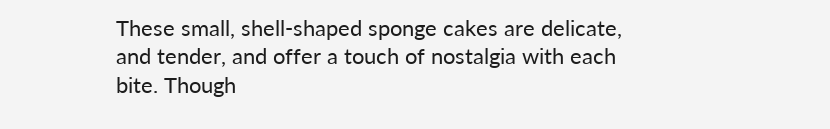These small, shell-shaped sponge cakes are delicate, and tender, and offer a touch of nostalgia with each bite. Though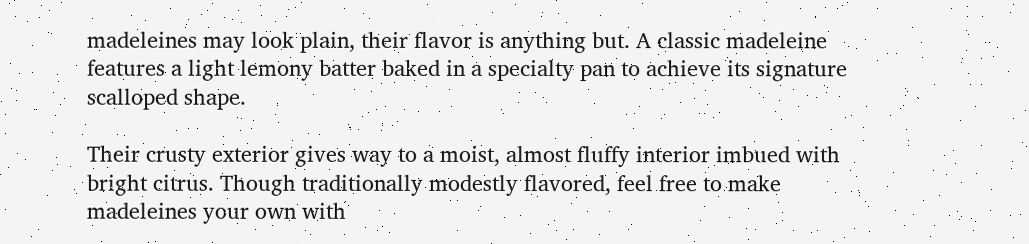madeleines may look plain, their flavor is anything but. A classic madeleine features a light lemony batter baked in a specialty pan to achieve its signature scalloped shape.

Their crusty exterior gives way to a moist, almost fluffy interior imbued with bright citrus. Though traditionally modestly flavored, feel free to make madeleines your own with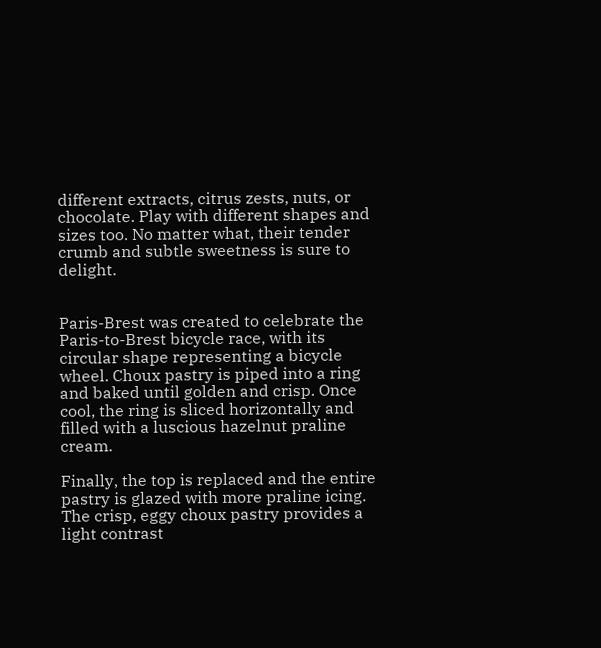different extracts, citrus zests, nuts, or chocolate. Play with different shapes and sizes too. No matter what, their tender crumb and subtle sweetness is sure to delight.


Paris-Brest was created to celebrate the Paris-to-Brest bicycle race, with its circular shape representing a bicycle wheel. Choux pastry is piped into a ring and baked until golden and crisp. Once cool, the ring is sliced horizontally and filled with a luscious hazelnut praline cream.

Finally, the top is replaced and the entire pastry is glazed with more praline icing. The crisp, eggy choux pastry provides a light contrast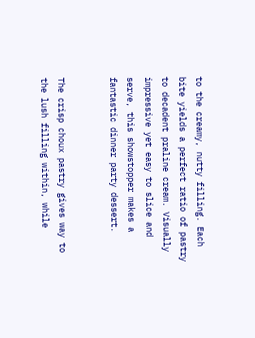to the creamy, nutty filling. Each bite yields a perfect ratio of pastry to decadent praline cream. Visually impressive yet easy to slice and serve, this showstopper makes a fantastic dinner party dessert.


The crisp choux pastry gives way to the lush filling within, while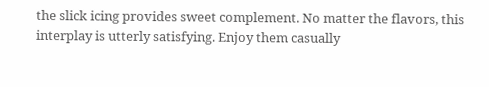the slick icing provides sweet complement. No matter the flavors, this interplay is utterly satisfying. Enjoy them casually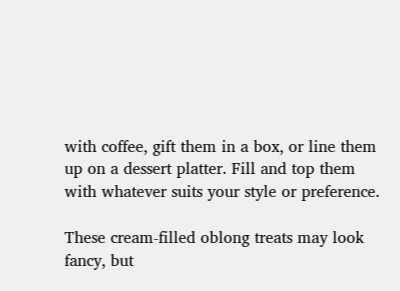with coffee, gift them in a box, or line them up on a dessert platter. Fill and top them with whatever suits your style or preference.

These cream-filled oblong treats may look fancy, but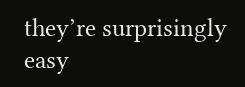they’re surprisingly easy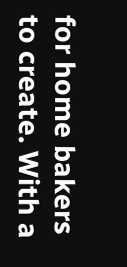for home bakers to create. With a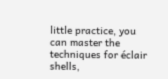little practice, you can master the techniques for éclair shells,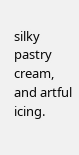silky pastry cream, and artful icing.